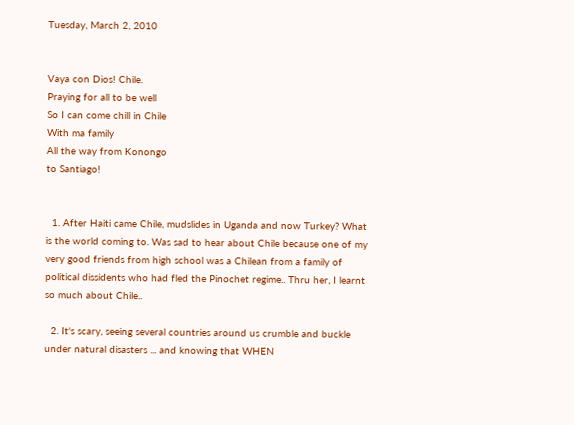Tuesday, March 2, 2010


Vaya con Dios! Chile.
Praying for all to be well
So I can come chill in Chile
With ma family
All the way from Konongo
to Santiago!


  1. After Haiti came Chile, mudslides in Uganda and now Turkey? What is the world coming to. Was sad to hear about Chile because one of my very good friends from high school was a Chilean from a family of political dissidents who had fled the Pinochet regime.. Thru her, I learnt so much about Chile..

  2. It's scary, seeing several countries around us crumble and buckle under natural disasters ... and knowing that WHEN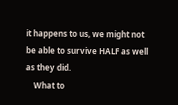it happens to us, we might not be able to survive HALF as well as they did.
    What to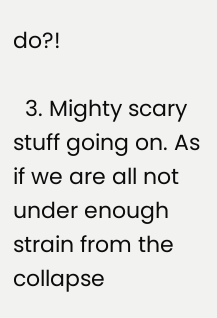do?!

  3. Mighty scary stuff going on. As if we are all not under enough strain from the collapse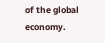of the global economy.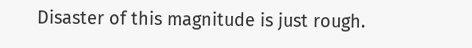Disaster of this magnitude is just rough.